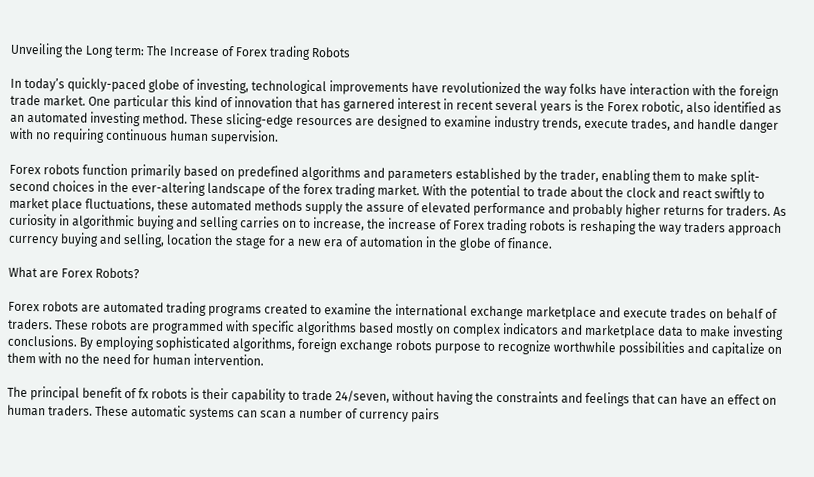Unveiling the Long term: The Increase of Forex trading Robots

In today’s quickly-paced globe of investing, technological improvements have revolutionized the way folks have interaction with the foreign trade market. One particular this kind of innovation that has garnered interest in recent several years is the Forex robotic, also identified as an automated investing method. These slicing-edge resources are designed to examine industry trends, execute trades, and handle danger with no requiring continuous human supervision.

Forex robots function primarily based on predefined algorithms and parameters established by the trader, enabling them to make split-second choices in the ever-altering landscape of the forex trading market. With the potential to trade about the clock and react swiftly to market place fluctuations, these automated methods supply the assure of elevated performance and probably higher returns for traders. As curiosity in algorithmic buying and selling carries on to increase, the increase of Forex trading robots is reshaping the way traders approach currency buying and selling, location the stage for a new era of automation in the globe of finance.

What are Forex Robots?

Forex robots are automated trading programs created to examine the international exchange marketplace and execute trades on behalf of traders. These robots are programmed with specific algorithms based mostly on complex indicators and marketplace data to make investing conclusions. By employing sophisticated algorithms, foreign exchange robots purpose to recognize worthwhile possibilities and capitalize on them with no the need for human intervention.

The principal benefit of fx robots is their capability to trade 24/seven, without having the constraints and feelings that can have an effect on human traders. These automatic systems can scan a number of currency pairs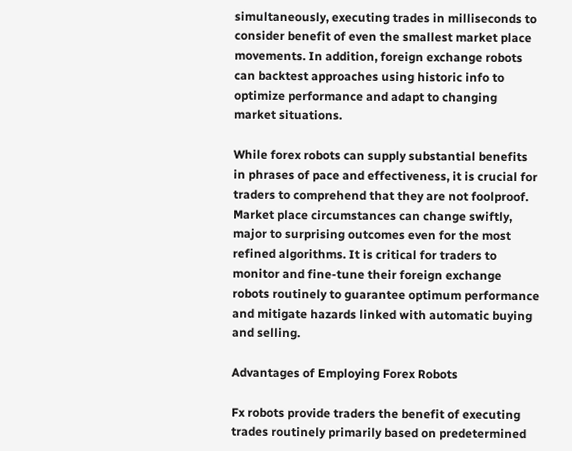simultaneously, executing trades in milliseconds to consider benefit of even the smallest market place movements. In addition, foreign exchange robots can backtest approaches using historic info to optimize performance and adapt to changing market situations.

While forex robots can supply substantial benefits in phrases of pace and effectiveness, it is crucial for traders to comprehend that they are not foolproof. Market place circumstances can change swiftly, major to surprising outcomes even for the most refined algorithms. It is critical for traders to monitor and fine-tune their foreign exchange robots routinely to guarantee optimum performance and mitigate hazards linked with automatic buying and selling.

Advantages of Employing Forex Robots

Fx robots provide traders the benefit of executing trades routinely primarily based on predetermined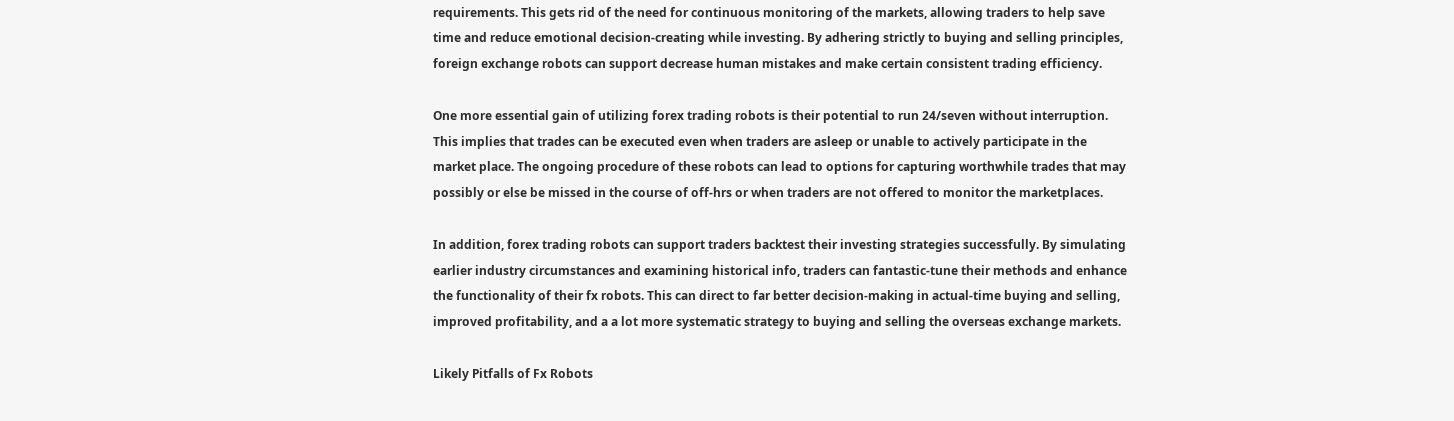requirements. This gets rid of the need for continuous monitoring of the markets, allowing traders to help save time and reduce emotional decision-creating while investing. By adhering strictly to buying and selling principles, foreign exchange robots can support decrease human mistakes and make certain consistent trading efficiency.

One more essential gain of utilizing forex trading robots is their potential to run 24/seven without interruption. This implies that trades can be executed even when traders are asleep or unable to actively participate in the market place. The ongoing procedure of these robots can lead to options for capturing worthwhile trades that may possibly or else be missed in the course of off-hrs or when traders are not offered to monitor the marketplaces.

In addition, forex trading robots can support traders backtest their investing strategies successfully. By simulating earlier industry circumstances and examining historical info, traders can fantastic-tune their methods and enhance the functionality of their fx robots. This can direct to far better decision-making in actual-time buying and selling, improved profitability, and a a lot more systematic strategy to buying and selling the overseas exchange markets.

Likely Pitfalls of Fx Robots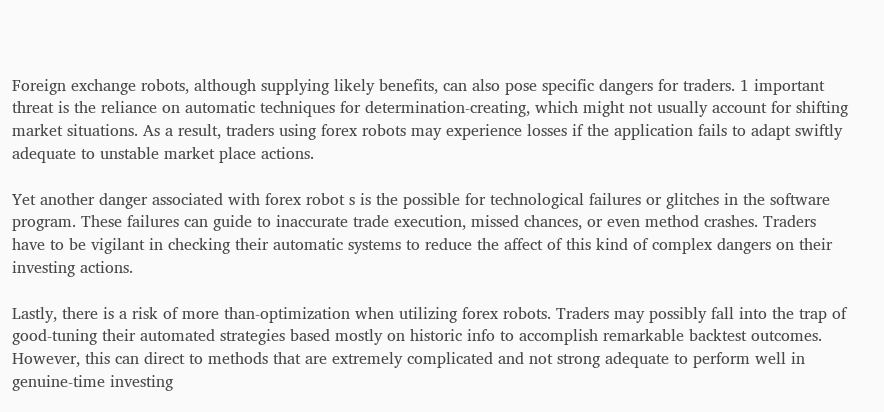Foreign exchange robots, although supplying likely benefits, can also pose specific dangers for traders. 1 important threat is the reliance on automatic techniques for determination-creating, which might not usually account for shifting market situations. As a result, traders using forex robots may experience losses if the application fails to adapt swiftly adequate to unstable market place actions.

Yet another danger associated with forex robot s is the possible for technological failures or glitches in the software program. These failures can guide to inaccurate trade execution, missed chances, or even method crashes. Traders have to be vigilant in checking their automatic systems to reduce the affect of this kind of complex dangers on their investing actions.

Lastly, there is a risk of more than-optimization when utilizing forex robots. Traders may possibly fall into the trap of good-tuning their automated strategies based mostly on historic info to accomplish remarkable backtest outcomes. However, this can direct to methods that are extremely complicated and not strong adequate to perform well in genuine-time investing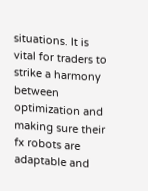situations. It is vital for traders to strike a harmony between optimization and making sure their fx robots are adaptable and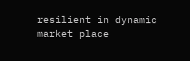resilient in dynamic market place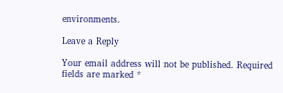environments.

Leave a Reply

Your email address will not be published. Required fields are marked *